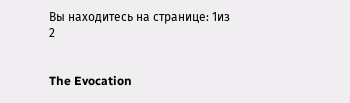Вы находитесь на странице: 1из 2


The Evocation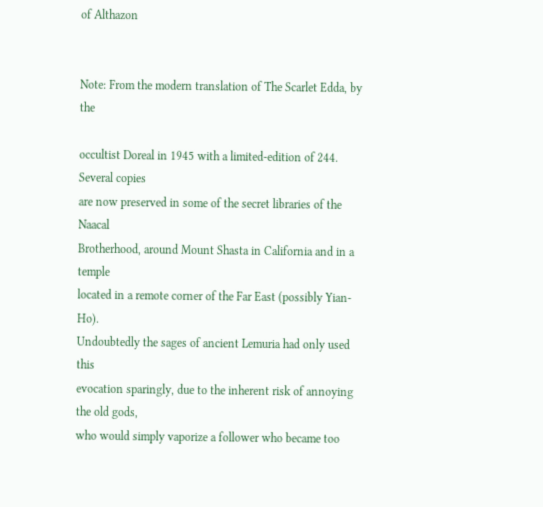of Althazon


Note: From the modern translation of The Scarlet Edda, by the

occultist Doreal in 1945 with a limited-edition of 244. Several copies
are now preserved in some of the secret libraries of the Naacal
Brotherhood, around Mount Shasta in California and in a temple
located in a remote corner of the Far East (possibly Yian-Ho).
Undoubtedly the sages of ancient Lemuria had only used this
evocation sparingly, due to the inherent risk of annoying the old gods,
who would simply vaporize a follower who became too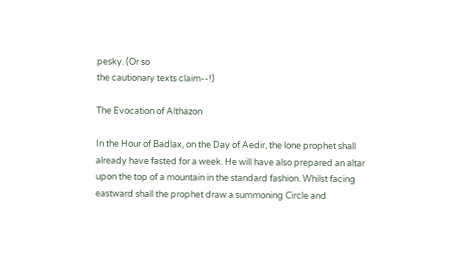pesky. (Or so
the cautionary texts claim--!)

The Evocation of Althazon

In the Hour of Badlax, on the Day of Aedir, the lone prophet shall
already have fasted for a week. He will have also prepared an altar
upon the top of a mountain in the standard fashion. Whilst facing
eastward shall the prophet draw a summoning Circle and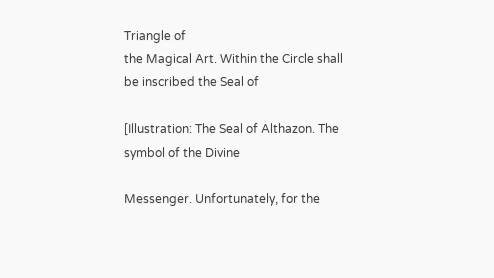Triangle of
the Magical Art. Within the Circle shall be inscribed the Seal of

[Illustration: The Seal of Althazon. The symbol of the Divine

Messenger. Unfortunately, for the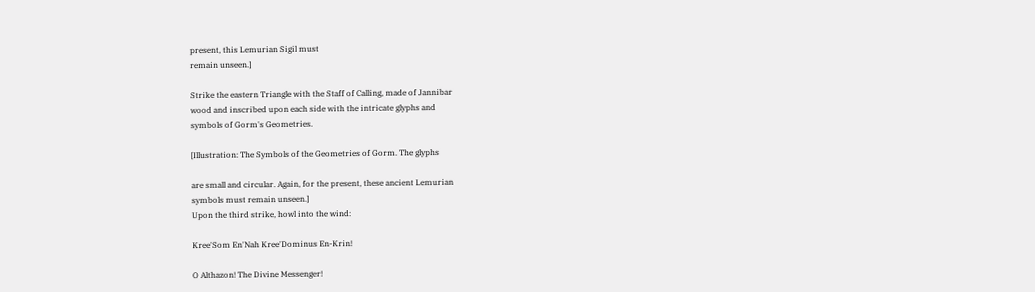present, this Lemurian Sigil must
remain unseen.]

Strike the eastern Triangle with the Staff of Calling, made of Jannibar
wood and inscribed upon each side with the intricate glyphs and
symbols of Gorm's Geometries.

[Illustration: The Symbols of the Geometries of Gorm. The glyphs

are small and circular. Again, for the present, these ancient Lemurian
symbols must remain unseen.]
Upon the third strike, howl into the wind:

Kree'Som En'Nah Kree'Dominus En-Krin!

O Althazon! The Divine Messenger!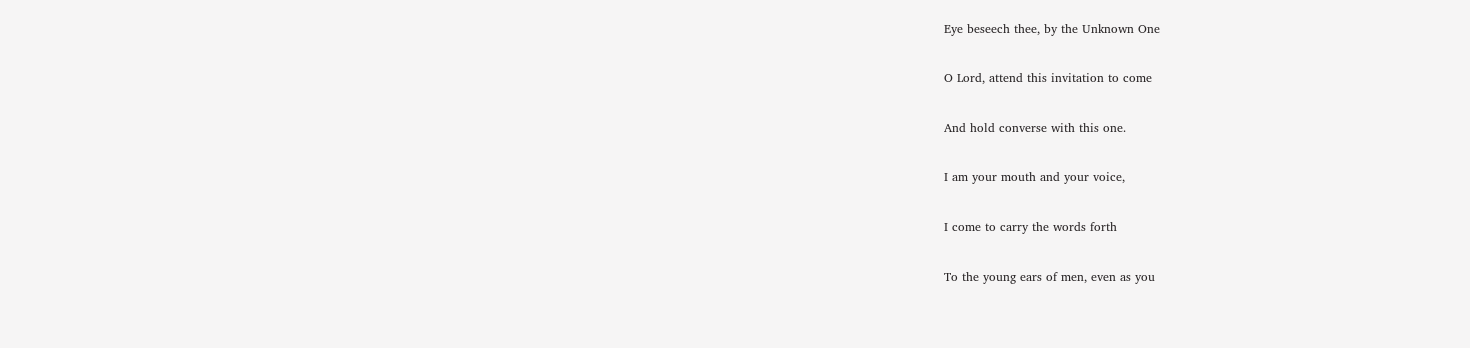Eye beseech thee, by the Unknown One

O Lord, attend this invitation to come

And hold converse with this one.

I am your mouth and your voice,

I come to carry the words forth

To the young ears of men, even as you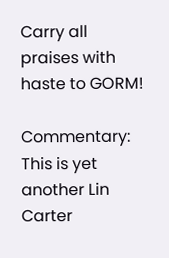Carry all praises with haste to GORM!

Commentary: This is yet another Lin Carter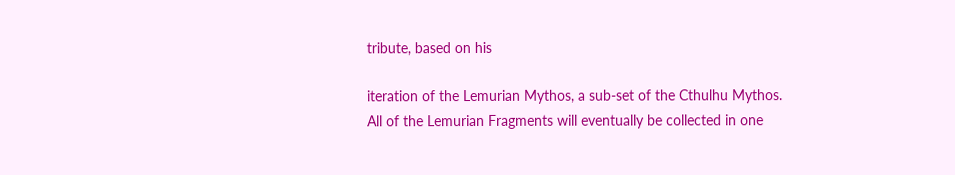tribute, based on his

iteration of the Lemurian Mythos, a sub-set of the Cthulhu Mythos.
All of the Lemurian Fragments will eventually be collected in one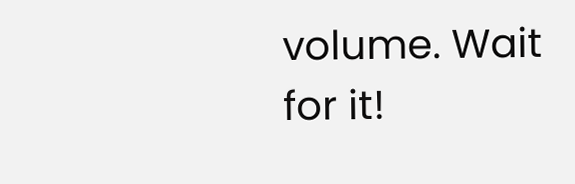volume. Wait for it!